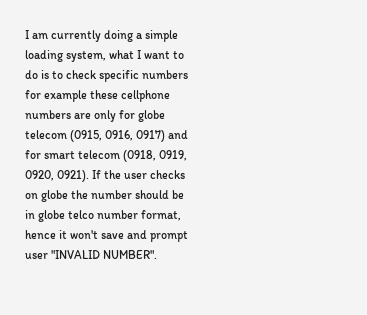I am currently doing a simple loading system, what I want to do is to check specific numbers for example these cellphone numbers are only for globe telecom (0915, 0916, 0917) and for smart telecom (0918, 0919, 0920, 0921). If the user checks on globe the number should be in globe telco number format, hence it won't save and prompt user "INVALID NUMBER".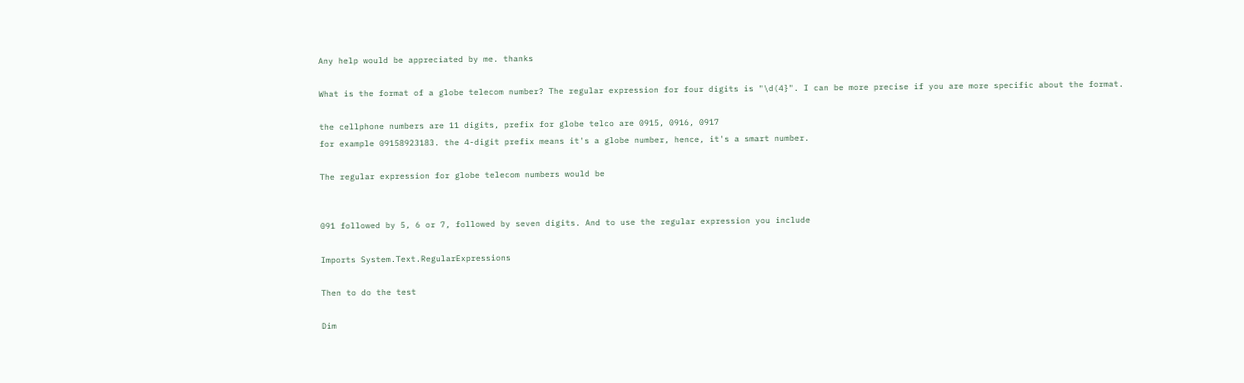Any help would be appreciated by me. thanks

What is the format of a globe telecom number? The regular expression for four digits is "\d(4}". I can be more precise if you are more specific about the format.

the cellphone numbers are 11 digits, prefix for globe telco are 0915, 0916, 0917
for example 09158923183. the 4-digit prefix means it's a globe number, hence, it's a smart number.

The regular expression for globe telecom numbers would be


091 followed by 5, 6 or 7, followed by seven digits. And to use the regular expression you include

Imports System.Text.RegularExpressions

Then to do the test

Dim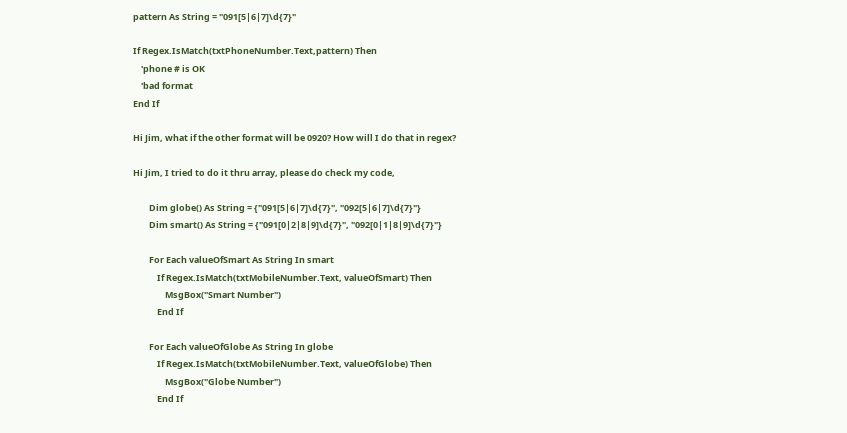pattern As String = "091[5|6|7]\d{7}"

If Regex.IsMatch(txtPhoneNumber.Text,pattern) Then
    'phone # is OK
    'bad format
End If

Hi Jim, what if the other format will be 0920? How will I do that in regex?

Hi Jim, I tried to do it thru array, please do check my code,

        Dim globe() As String = {"091[5|6|7]\d{7}", "092[5|6|7]\d{7}"}
        Dim smart() As String = {"091[0|2|8|9]\d{7}", "092[0|1|8|9]\d{7}"}

        For Each valueOfSmart As String In smart
            If Regex.IsMatch(txtMobileNumber.Text, valueOfSmart) Then
                MsgBox("Smart Number")
            End If

        For Each valueOfGlobe As String In globe
            If Regex.IsMatch(txtMobileNumber.Text, valueOfGlobe) Then
                MsgBox("Globe Number")
            End If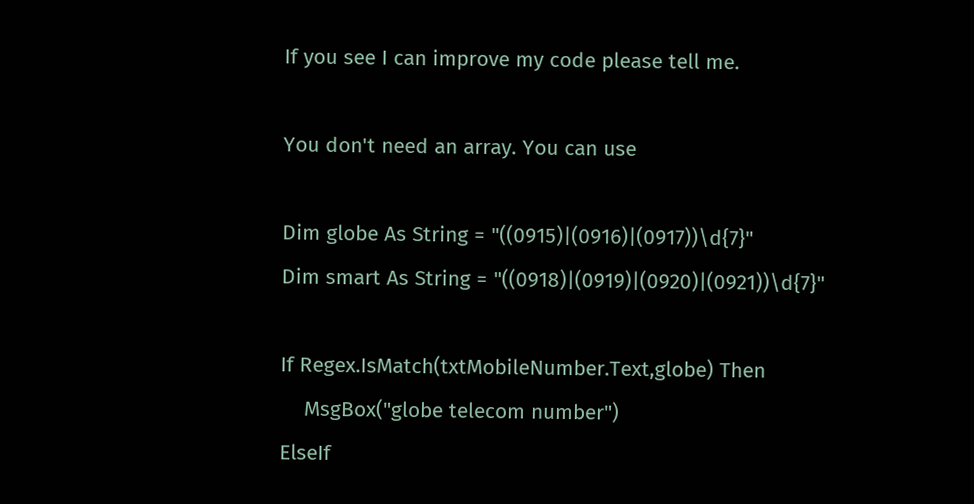If you see I can improve my code please tell me.

You don't need an array. You can use

Dim globe As String = "((0915)|(0916)|(0917))\d{7}"
Dim smart As String = "((0918)|(0919)|(0920)|(0921))\d{7}"

If Regex.IsMatch(txtMobileNumber.Text,globe) Then
    MsgBox("globe telecom number")
ElseIf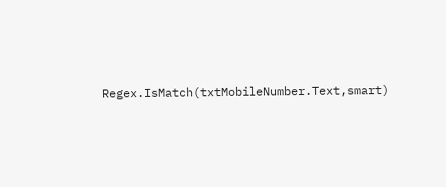Regex.IsMatch(txtMobileNumber.Text,smart)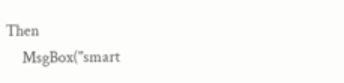Then
    MsgBox("smart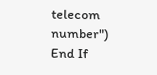telecom number")
End If